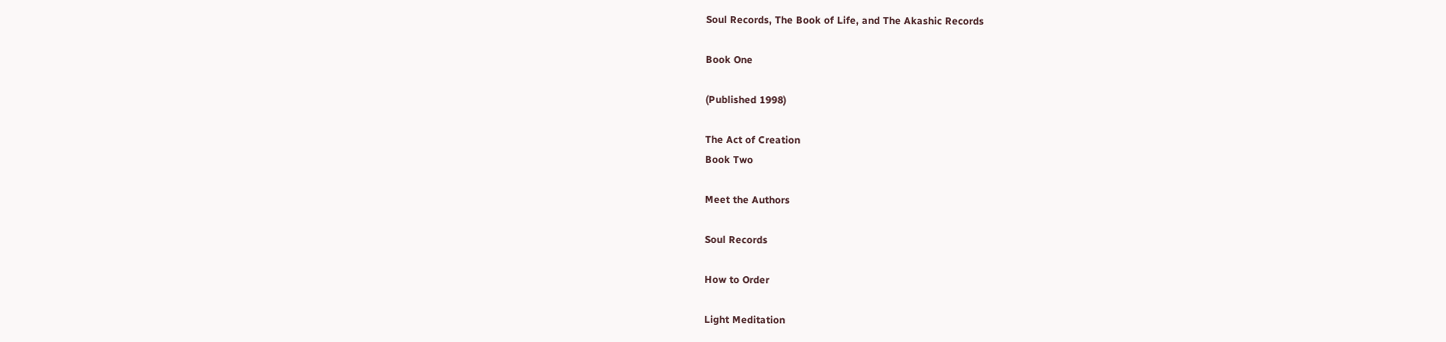Soul Records, The Book of Life, and The Akashic Records

Book One

(Published 1998)

The Act of Creation
Book Two

Meet the Authors

Soul Records

How to Order

Light Meditation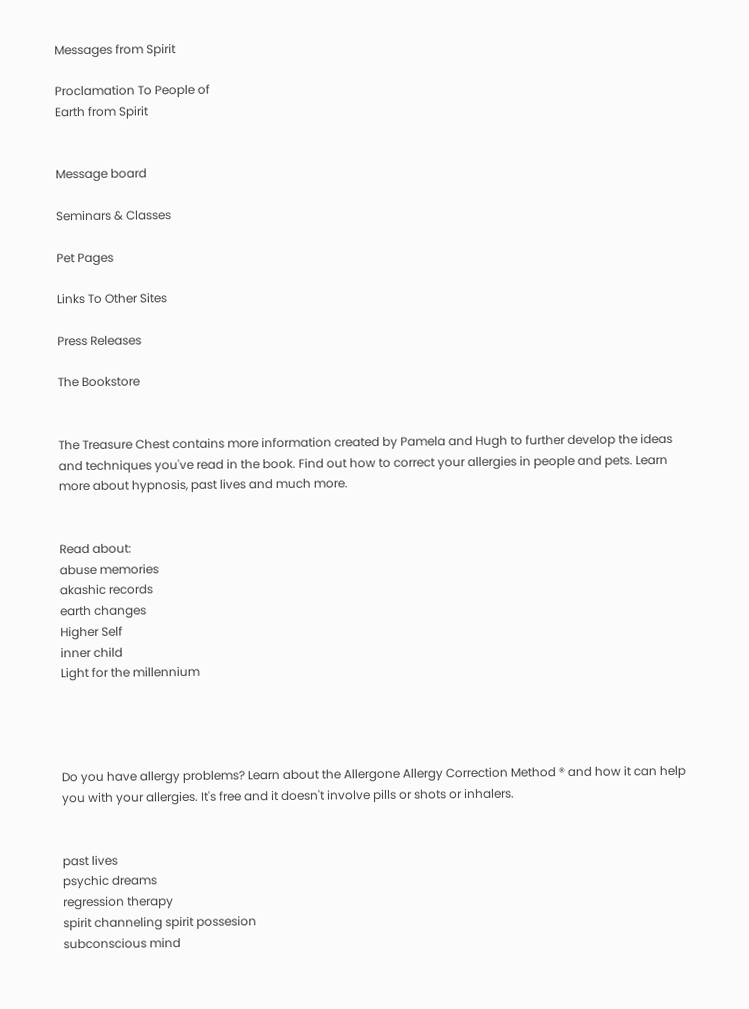Messages from Spirit

Proclamation To People of
Earth from Spirit


Message board

Seminars & Classes

Pet Pages

Links To Other Sites

Press Releases

The Bookstore


The Treasure Chest contains more information created by Pamela and Hugh to further develop the ideas and techniques you've read in the book. Find out how to correct your allergies in people and pets. Learn more about hypnosis, past lives and much more.


Read about:
abuse memories
akashic records
earth changes
Higher Self
inner child
Light for the millennium




Do you have allergy problems? Learn about the Allergone Allergy Correction Method ® and how it can help you with your allergies. It's free and it doesn't involve pills or shots or inhalers.


past lives
psychic dreams
regression therapy
spirit channeling spirit possesion
subconscious mind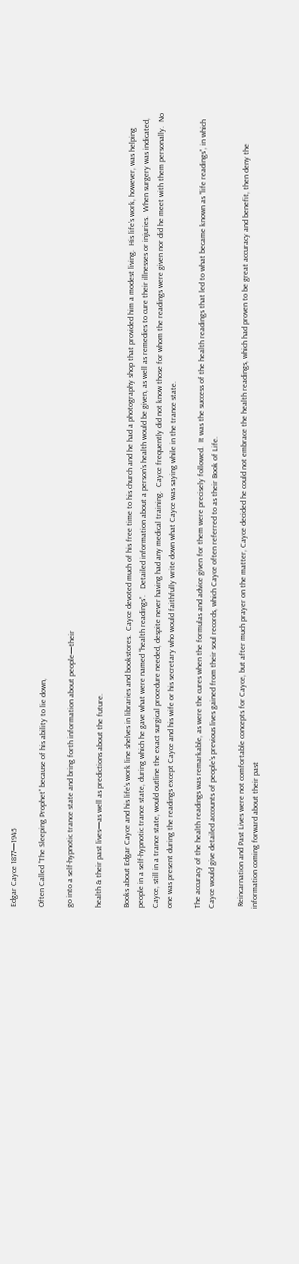Edgar Cayce 1877—1945

Often Called “The Sleeping Prophet” because of his ability to lie down,

go into a self-hypnotic trance state and bring forth information about people—their

health & their past lives—as well as predictions about the future.

Books about Edgar Cayce and his life’s work line shelves in libraries and bookstores.  Cayce devoted much of his free time to his church and he had a photography shop that provided him a modest living.  His life’s work, however, was helping people in a self-hypnotic trance state, during which he gave what were named “health readings”.   Detailed information about a person’s health would be given, as well as remedies to cure their illnesses or injuries.  When surgery was indicated, Cayce, still in a trance state, would outline the exact surgical procedure needed, despite never having had any medical training.  Cayce frequently did not know those for whom the readings were given nor did he meet with them personally.  No one was present during the readings except Cayce and his wife or his secretary who would faithfully write down what Cayce was saying while in the trance state.

The accuracy of the health readings was remarkable, as were the cures when the formulas and advice given for them were precisely followed.  It was the success of the health readings that led to what became known as “life readings”, in which Cayce would give detailed accounts of people’s previous lives gained from their soul records, which Cayce often referred to as their Book of Life.

 Reincarnation and Past Lives were not comfortable concepts for Cayce, but after much prayer on the matter, Cayce decided he could not embrace the health readings, which had proven to be great accuracy and benefit, then deny the information coming forward about their past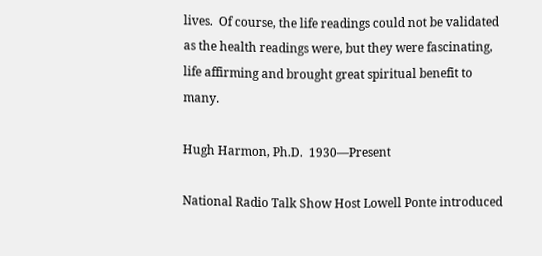lives.  Of course, the life readings could not be validated as the health readings were, but they were fascinating, life affirming and brought great spiritual benefit to many.

Hugh Harmon, Ph.D.  1930—Present

National Radio Talk Show Host Lowell Ponte introduced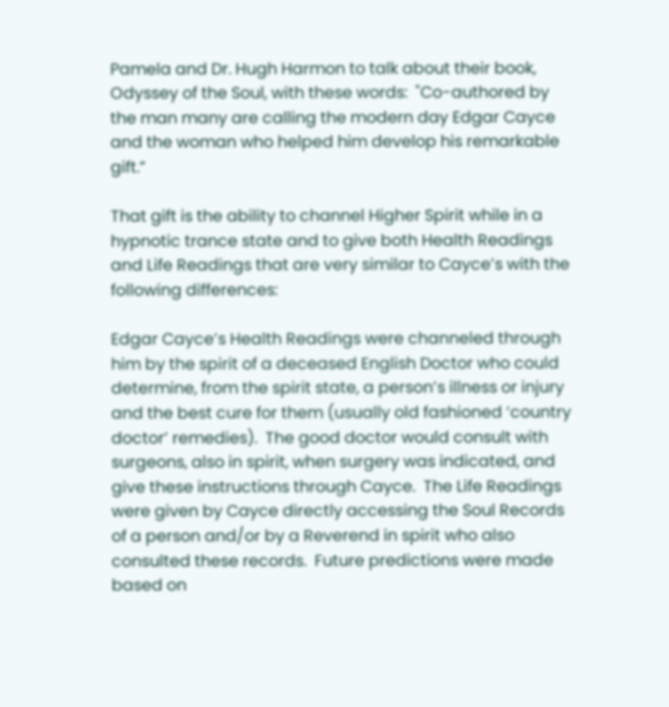Pamela and Dr. Hugh Harmon to talk about their book, Odyssey of the Soul, with these words:  "Co-authored by the man many are calling the modern day Edgar Cayce and the woman who helped him develop his remarkable gift.”

That gift is the ability to channel Higher Spirit while in a hypnotic trance state and to give both Health Readings and Life Readings that are very similar to Cayce’s with the following differences:

Edgar Cayce’s Health Readings were channeled through him by the spirit of a deceased English Doctor who could determine, from the spirit state, a person’s illness or injury and the best cure for them (usually old fashioned ‘country doctor’ remedies).  The good doctor would consult with surgeons, also in spirit, when surgery was indicated, and give these instructions through Cayce.  The Life Readings were given by Cayce directly accessing the Soul Records of a person and/or by a Reverend in spirit who also consulted these records.  Future predictions were made based on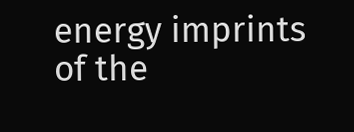energy imprints of the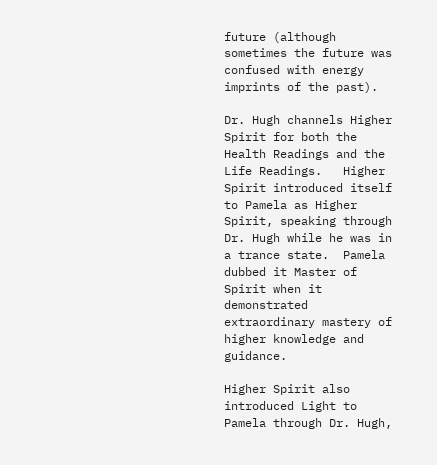future (although sometimes the future was confused with energy imprints of the past).

Dr. Hugh channels Higher Spirit for both the Health Readings and the Life Readings.   Higher Spirit introduced itself to Pamela as Higher Spirit, speaking through Dr. Hugh while he was in a trance state.  Pamela dubbed it Master of Spirit when it demonstrated extraordinary mastery of higher knowledge and guidance.

Higher Spirit also introduced Light to Pamela through Dr. Hugh,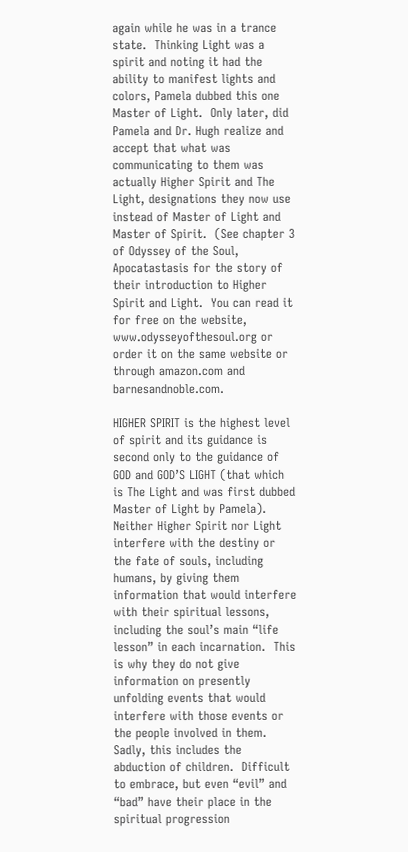again while he was in a trance state.  Thinking Light was a spirit and noting it had the ability to manifest lights and colors, Pamela dubbed this one Master of Light.  Only later, did Pamela and Dr. Hugh realize and accept that what was communicating to them was actually Higher Spirit and The Light, designations they now use instead of Master of Light and Master of Spirit.  (See chapter 3 of Odyssey of the Soul, Apocatastasis for the story of their introduction to Higher Spirit and Light.  You can read it for free on the website, www.odysseyofthesoul.org or order it on the same website or through amazon.com and barnesandnoble.com.

HIGHER SPIRIT is the highest level of spirit and its guidance is second only to the guidance of GOD and GOD’S LIGHT (that which is The Light and was first dubbed Master of Light by Pamela).  Neither Higher Spirit nor Light interfere with the destiny or the fate of souls, including humans, by giving them information that would interfere with their spiritual lessons, including the soul’s main “life lesson” in each incarnation.  This is why they do not give information on presently unfolding events that would interfere with those events or the people involved in them.  Sadly, this includes the abduction of children.  Difficult to embrace, but even “evil” and “bad” have their place in the spiritual progression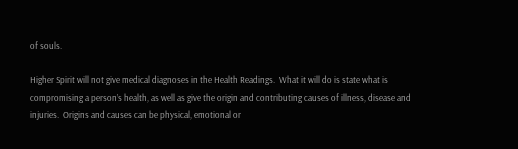of souls.

Higher Spirit will not give medical diagnoses in the Health Readings.  What it will do is state what is compromising a person’s health, as well as give the origin and contributing causes of illness, disease and injuries.  Origins and causes can be physical, emotional or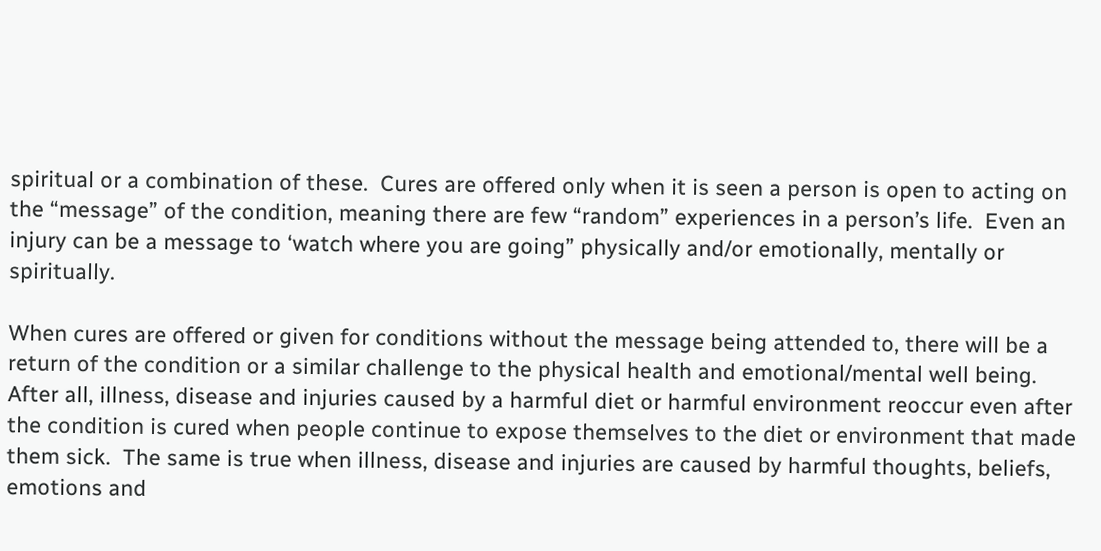spiritual or a combination of these.  Cures are offered only when it is seen a person is open to acting on the “message” of the condition, meaning there are few “random” experiences in a person’s life.  Even an injury can be a message to ‘watch where you are going” physically and/or emotionally, mentally or spiritually.

When cures are offered or given for conditions without the message being attended to, there will be a return of the condition or a similar challenge to the physical health and emotional/mental well being.  After all, illness, disease and injuries caused by a harmful diet or harmful environment reoccur even after the condition is cured when people continue to expose themselves to the diet or environment that made them sick.  The same is true when illness, disease and injuries are caused by harmful thoughts, beliefs, emotions and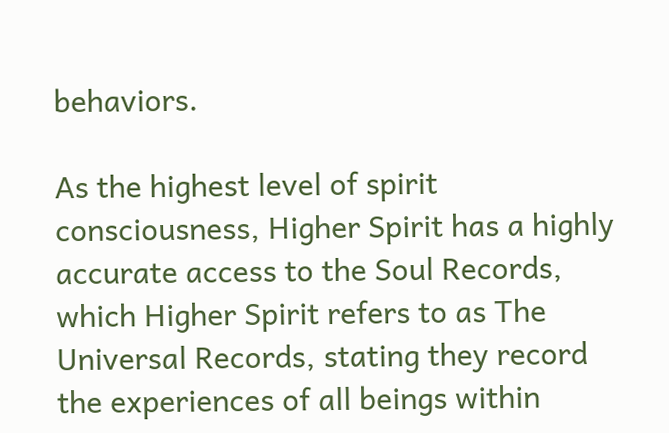behaviors.

As the highest level of spirit consciousness, Higher Spirit has a highly accurate access to the Soul Records, which Higher Spirit refers to as The Universal Records, stating they record the experiences of all beings within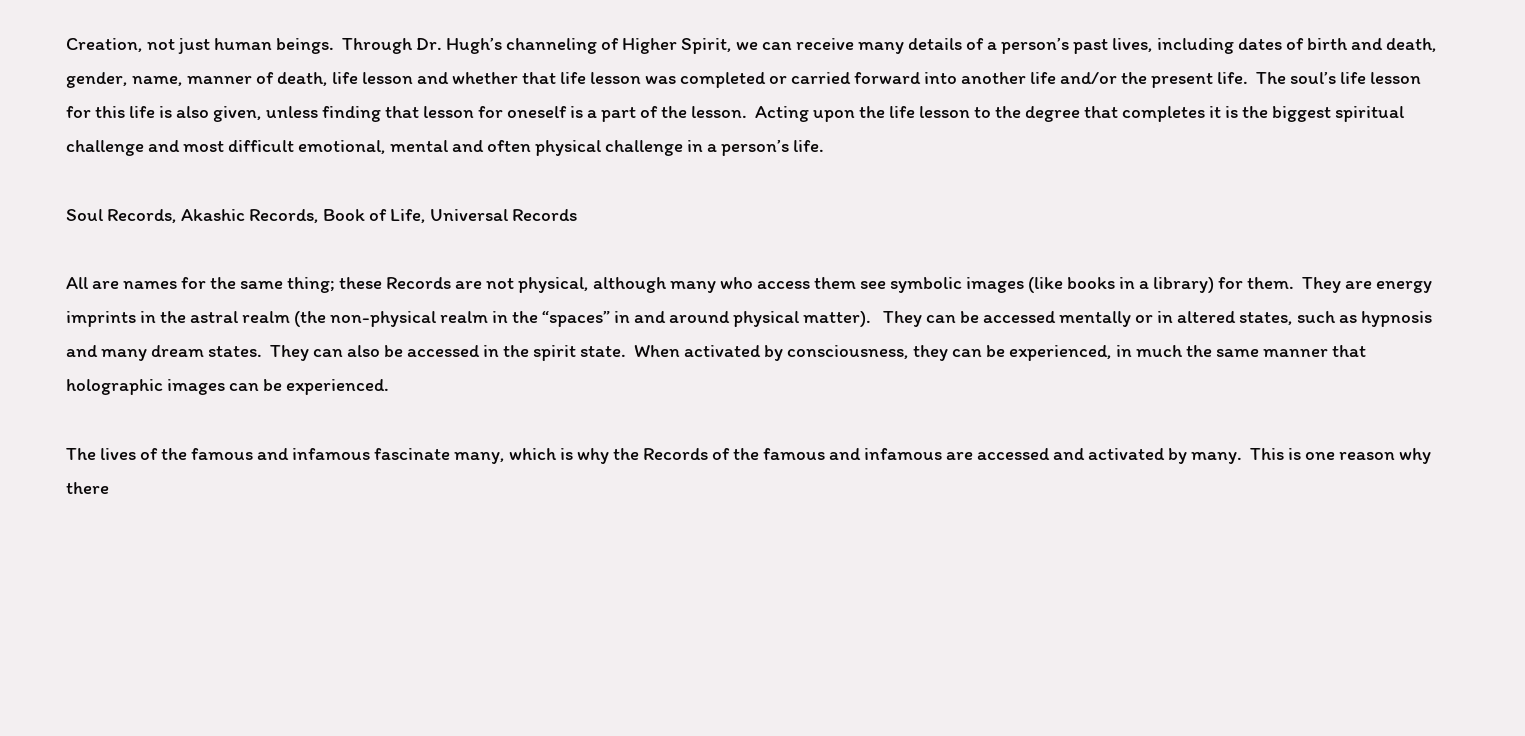Creation, not just human beings.  Through Dr. Hugh’s channeling of Higher Spirit, we can receive many details of a person’s past lives, including dates of birth and death, gender, name, manner of death, life lesson and whether that life lesson was completed or carried forward into another life and/or the present life.  The soul’s life lesson for this life is also given, unless finding that lesson for oneself is a part of the lesson.  Acting upon the life lesson to the degree that completes it is the biggest spiritual challenge and most difficult emotional, mental and often physical challenge in a person’s life.

Soul Records, Akashic Records, Book of Life, Universal Records

All are names for the same thing; these Records are not physical, although many who access them see symbolic images (like books in a library) for them.  They are energy imprints in the astral realm (the non-physical realm in the “spaces” in and around physical matter).   They can be accessed mentally or in altered states, such as hypnosis and many dream states.  They can also be accessed in the spirit state.  When activated by consciousness, they can be experienced, in much the same manner that holographic images can be experienced.

The lives of the famous and infamous fascinate many, which is why the Records of the famous and infamous are accessed and activated by many.  This is one reason why there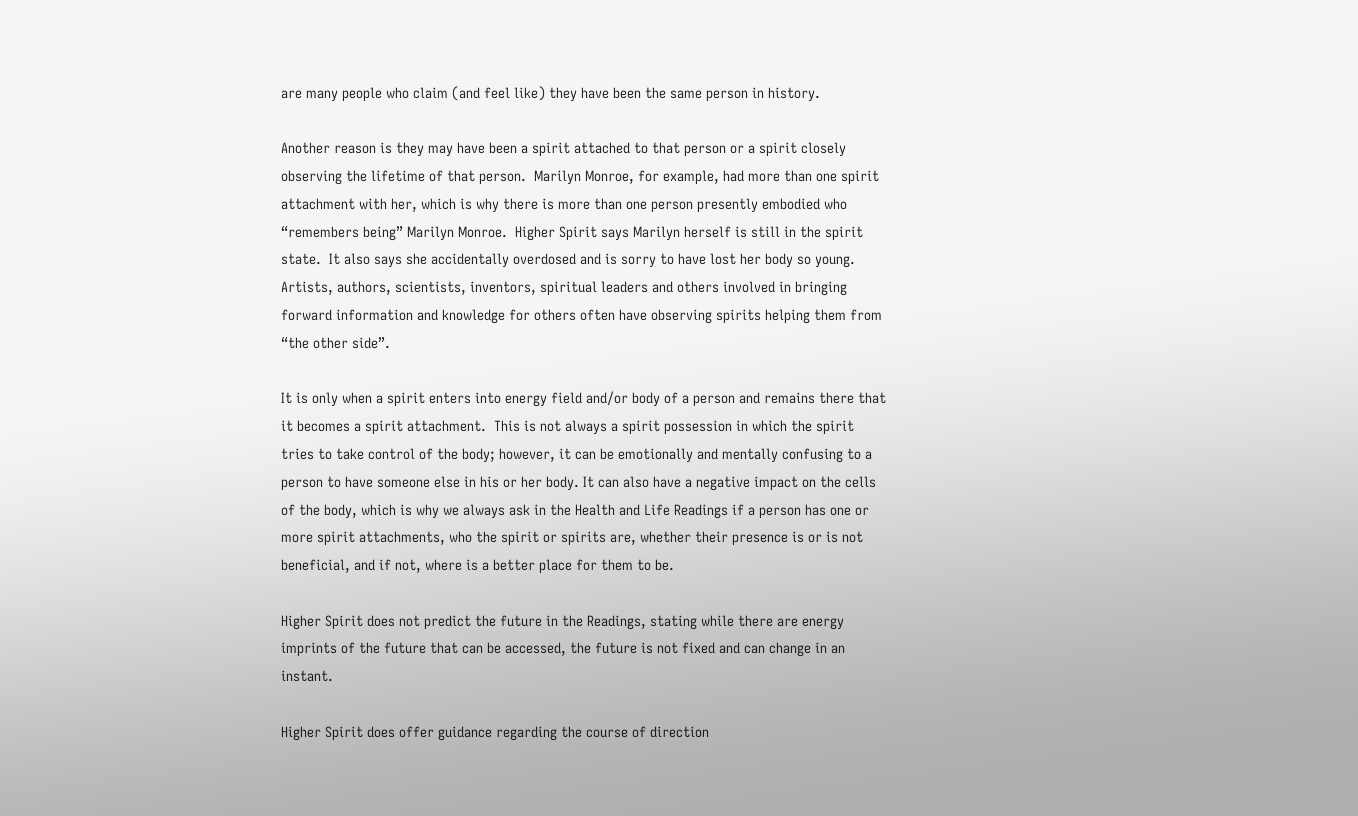are many people who claim (and feel like) they have been the same person in history.

Another reason is they may have been a spirit attached to that person or a spirit closely observing the lifetime of that person.  Marilyn Monroe, for example, had more than one spirit attachment with her, which is why there is more than one person presently embodied who “remembers being” Marilyn Monroe.  Higher Spirit says Marilyn herself is still in the spirit state.  It also says she accidentally overdosed and is sorry to have lost her body so young. Artists, authors, scientists, inventors, spiritual leaders and others involved in bringing forward information and knowledge for others often have observing spirits helping them from “the other side”.

It is only when a spirit enters into energy field and/or body of a person and remains there that it becomes a spirit attachment.  This is not always a spirit possession in which the spirit tries to take control of the body; however, it can be emotionally and mentally confusing to a person to have someone else in his or her body. It can also have a negative impact on the cells of the body, which is why we always ask in the Health and Life Readings if a person has one or more spirit attachments, who the spirit or spirits are, whether their presence is or is not beneficial, and if not, where is a better place for them to be.

Higher Spirit does not predict the future in the Readings, stating while there are energy imprints of the future that can be accessed, the future is not fixed and can change in an instant.

Higher Spirit does offer guidance regarding the course of direction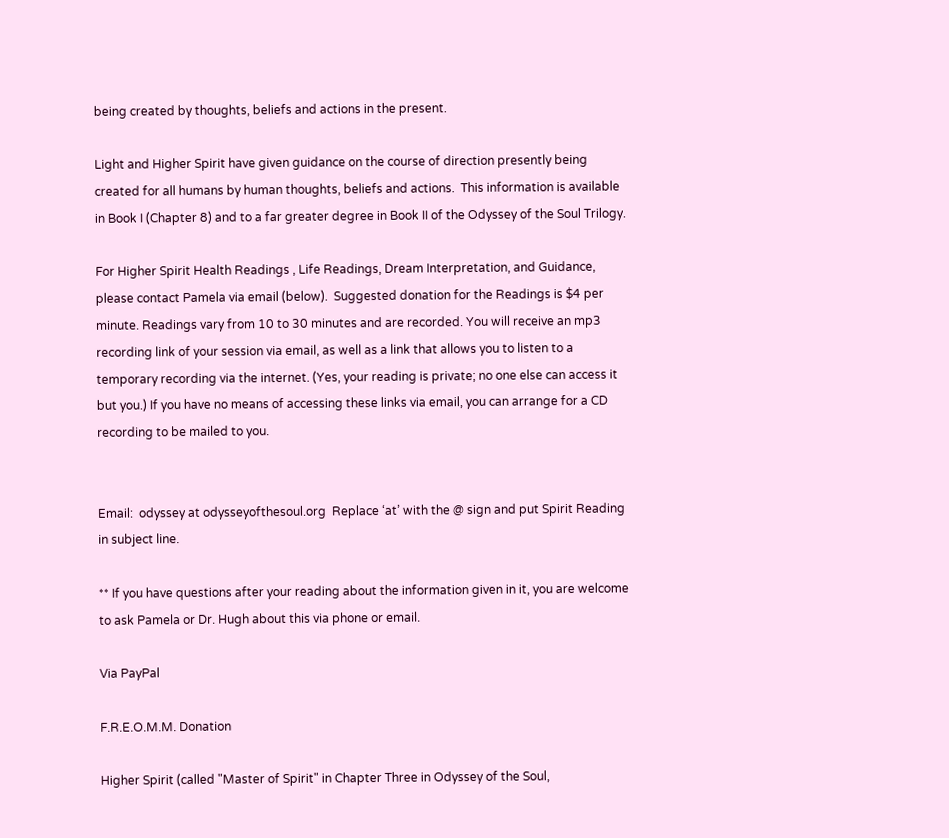being created by thoughts, beliefs and actions in the present.

Light and Higher Spirit have given guidance on the course of direction presently being created for all humans by human thoughts, beliefs and actions.  This information is available in Book I (Chapter 8) and to a far greater degree in Book II of the Odyssey of the Soul Trilogy.

For Higher Spirit Health Readings , Life Readings, Dream Interpretation, and Guidance, please contact Pamela via email (below).  Suggested donation for the Readings is $4 per minute. Readings vary from 10 to 30 minutes and are recorded. You will receive an mp3 recording link of your session via email, as well as a link that allows you to listen to a temporary recording via the internet. (Yes, your reading is private; no one else can access it but you.) If you have no means of accessing these links via email, you can arrange for a CD recording to be mailed to you.


Email:  odyssey at odysseyofthesoul.org  Replace ‘at’ with the @ sign and put Spirit Reading in subject line.

** If you have questions after your reading about the information given in it, you are welcome to ask Pamela or Dr. Hugh about this via phone or email.

Via PayPal

F.R.E.O.M.M. Donation

Higher Spirit (called "Master of Spirit" in Chapter Three in Odyssey of the Soul,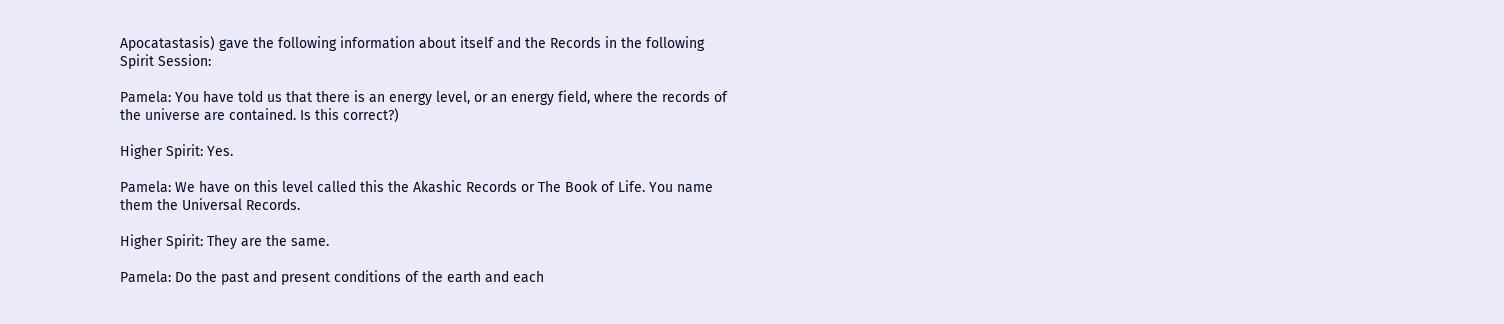Apocatastasis) gave the following information about itself and the Records in the following Spirit Session:

Pamela: You have told us that there is an energy level, or an energy field, where the records of the universe are contained. Is this correct?)

Higher Spirit: Yes.

Pamela: We have on this level called this the Akashic Records or The Book of Life. You name them the Universal Records.

Higher Spirit: They are the same.

Pamela: Do the past and present conditions of the earth and each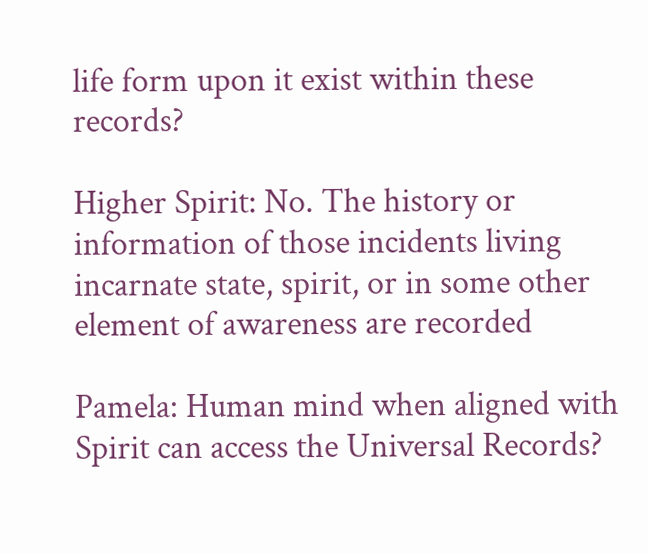life form upon it exist within these records?

Higher Spirit: No. The history or information of those incidents living incarnate state, spirit, or in some other element of awareness are recorded

Pamela: Human mind when aligned with Spirit can access the Universal Records?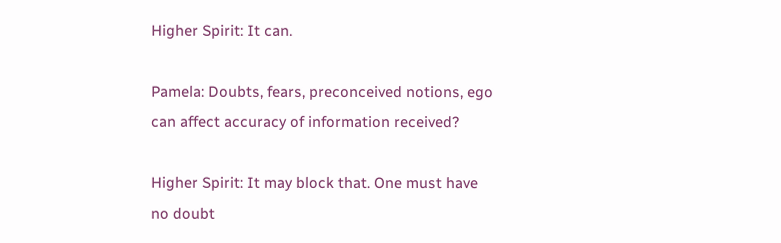Higher Spirit: It can.

Pamela: Doubts, fears, preconceived notions, ego can affect accuracy of information received?

Higher Spirit: It may block that. One must have no doubt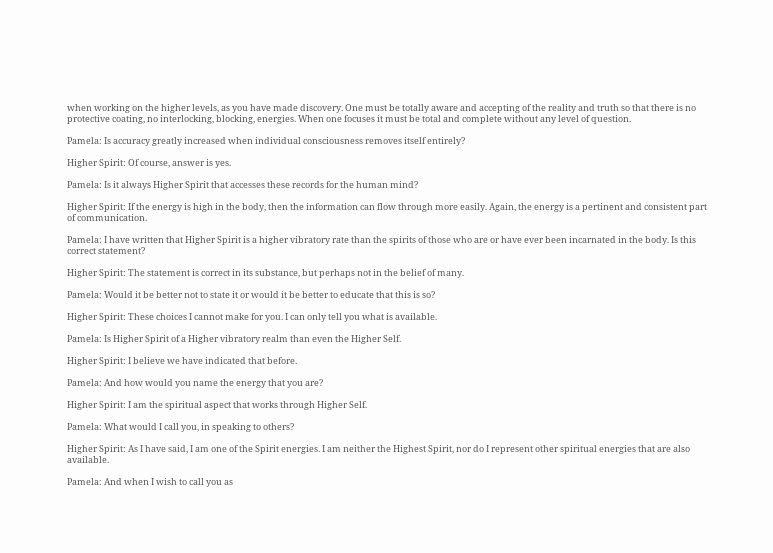when working on the higher levels, as you have made discovery. One must be totally aware and accepting of the reality and truth so that there is no protective coating, no interlocking, blocking, energies. When one focuses it must be total and complete without any level of question.

Pamela: Is accuracy greatly increased when individual consciousness removes itself entirely?

Higher Spirit: Of course, answer is yes.

Pamela: Is it always Higher Spirit that accesses these records for the human mind?

Higher Spirit: If the energy is high in the body, then the information can flow through more easily. Again, the energy is a pertinent and consistent part of communication.

Pamela: I have written that Higher Spirit is a higher vibratory rate than the spirits of those who are or have ever been incarnated in the body. Is this correct statement?

Higher Spirit: The statement is correct in its substance, but perhaps not in the belief of many.

Pamela: Would it be better not to state it or would it be better to educate that this is so?

Higher Spirit: These choices I cannot make for you. I can only tell you what is available.

Pamela: Is Higher Spirit of a Higher vibratory realm than even the Higher Self.

Higher Spirit: I believe we have indicated that before.

Pamela: And how would you name the energy that you are?

Higher Spirit: I am the spiritual aspect that works through Higher Self.

Pamela: What would I call you, in speaking to others?

Higher Spirit: As I have said, I am one of the Spirit energies. I am neither the Highest Spirit, nor do I represent other spiritual energies that are also available.

Pamela: And when I wish to call you as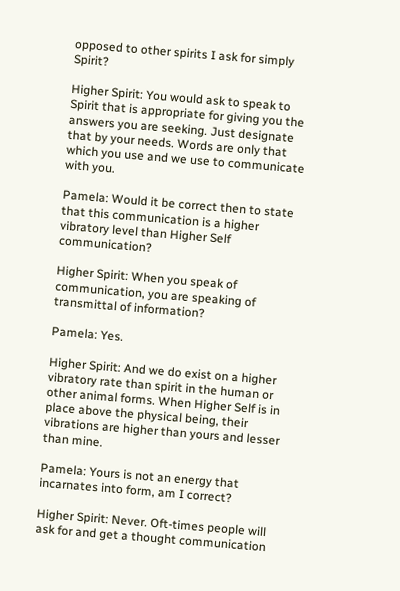opposed to other spirits I ask for simply Spirit?

Higher Spirit: You would ask to speak to Spirit that is appropriate for giving you the answers you are seeking. Just designate that by your needs. Words are only that which you use and we use to communicate with you.

Pamela: Would it be correct then to state that this communication is a higher vibratory level than Higher Self communication?

Higher Spirit: When you speak of communication, you are speaking of transmittal of information?

Pamela: Yes.

Higher Spirit: And we do exist on a higher vibratory rate than spirit in the human or other animal forms. When Higher Self is in place above the physical being, their vibrations are higher than yours and lesser than mine.

Pamela: Yours is not an energy that incarnates into form, am I correct?

Higher Spirit: Never. Oft-times people will ask for and get a thought communication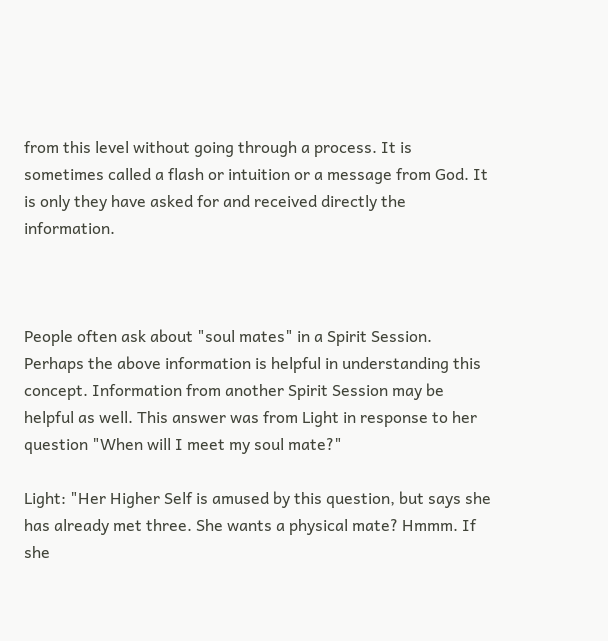from this level without going through a process. It is sometimes called a flash or intuition or a message from God. It is only they have asked for and received directly the information.



People often ask about "soul mates" in a Spirit Session. Perhaps the above information is helpful in understanding this concept. Information from another Spirit Session may be helpful as well. This answer was from Light in response to her question "When will I meet my soul mate?"

Light: "Her Higher Self is amused by this question, but says she has already met three. She wants a physical mate? Hmmm. If she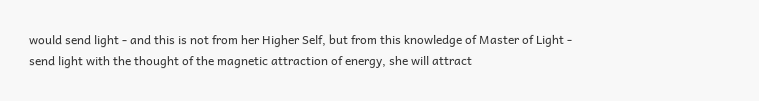would send light - and this is not from her Higher Self, but from this knowledge of Master of Light - send light with the thought of the magnetic attraction of energy, she will attract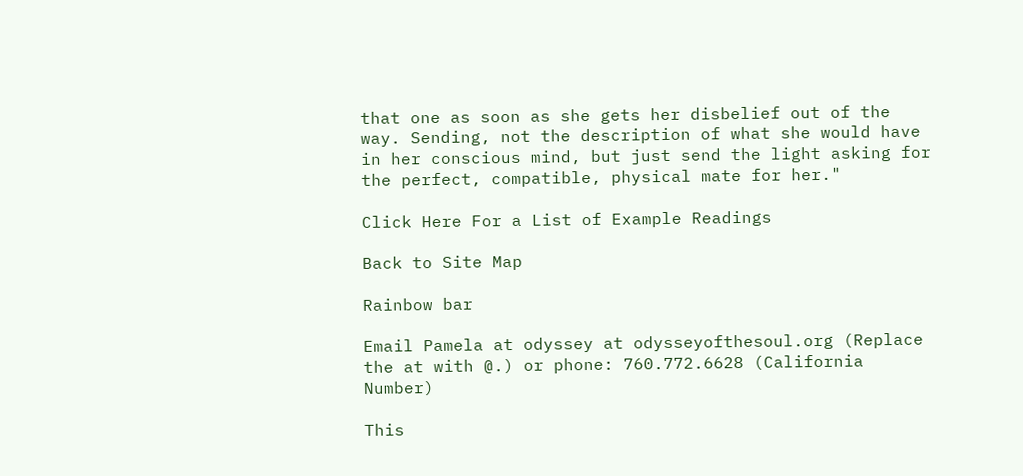that one as soon as she gets her disbelief out of the way. Sending, not the description of what she would have in her conscious mind, but just send the light asking for the perfect, compatible, physical mate for her."

Click Here For a List of Example Readings

Back to Site Map

Rainbow bar

Email Pamela at odyssey at odysseyofthesoul.org (Replace the at with @.) or phone: 760.772.6628 (California Number)

This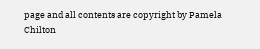page and all contents are copyright by Pamela Chilton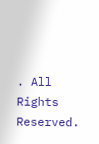. All Rights Reserved.